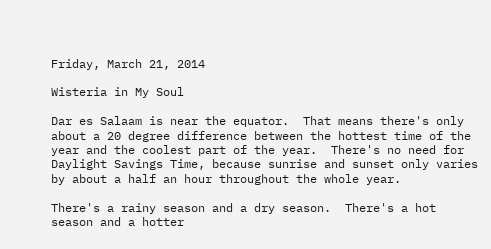Friday, March 21, 2014

Wisteria in My Soul

Dar es Salaam is near the equator.  That means there's only about a 20 degree difference between the hottest time of the year and the coolest part of the year.  There's no need for Daylight Savings Time, because sunrise and sunset only varies by about a half an hour throughout the whole year.

There's a rainy season and a dry season.  There's a hot season and a hotter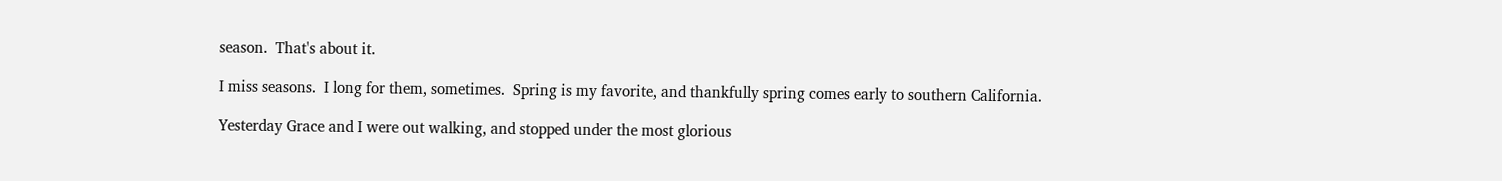season.  That's about it.

I miss seasons.  I long for them, sometimes.  Spring is my favorite, and thankfully spring comes early to southern California.

Yesterday Grace and I were out walking, and stopped under the most glorious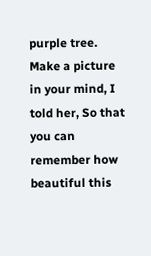purple tree.  Make a picture in your mind, I told her, So that you can remember how beautiful this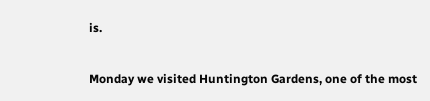is.

Monday we visited Huntington Gardens, one of the most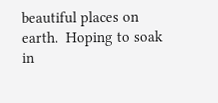beautiful places on earth.  Hoping to soak in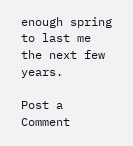enough spring to last me the next few years.

Post a Comment